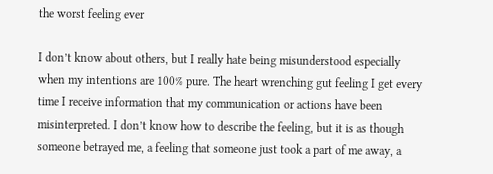the worst feeling ever

I don’t know about others, but I really hate being misunderstood especially when my intentions are 100% pure. The heart wrenching gut feeling I get every time I receive information that my communication or actions have been misinterpreted. I don’t know how to describe the feeling, but it is as though someone betrayed me, a feeling that someone just took a part of me away, a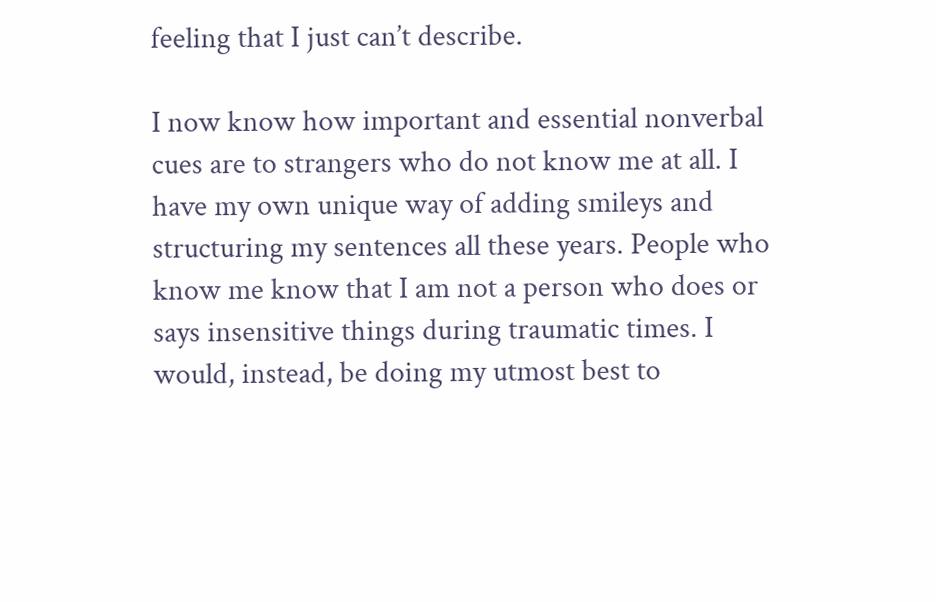feeling that I just can’t describe.

I now know how important and essential nonverbal cues are to strangers who do not know me at all. I have my own unique way of adding smileys and structuring my sentences all these years. People who know me know that I am not a person who does or says insensitive things during traumatic times. I would, instead, be doing my utmost best to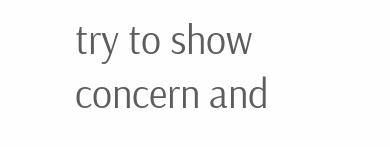try to show concern and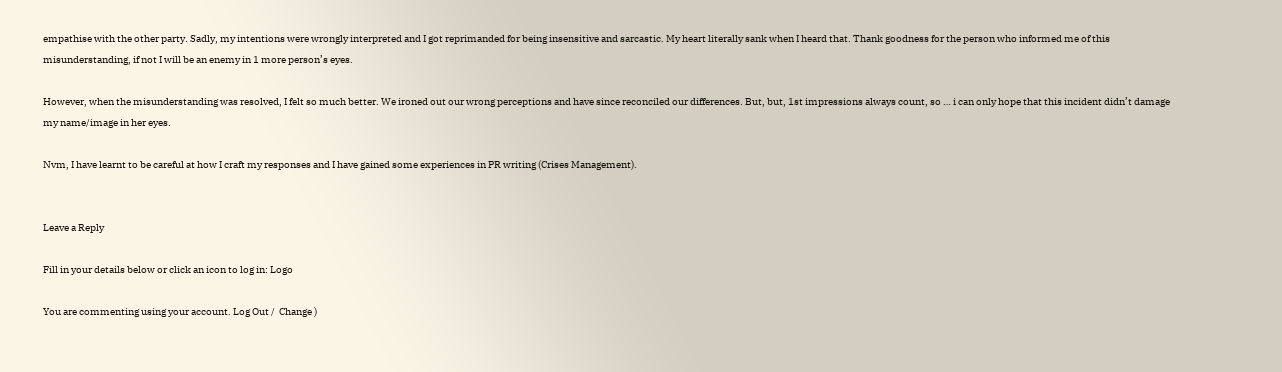empathise with the other party. Sadly, my intentions were wrongly interpreted and I got reprimanded for being insensitive and sarcastic. My heart literally sank when I heard that. Thank goodness for the person who informed me of this misunderstanding, if not I will be an enemy in 1 more person’s eyes.

However, when the misunderstanding was resolved, I felt so much better. We ironed out our wrong perceptions and have since reconciled our differences. But, but, 1st impressions always count, so … i can only hope that this incident didn’t damage my name/image in her eyes.

Nvm, I have learnt to be careful at how I craft my responses and I have gained some experiences in PR writing (Crises Management).


Leave a Reply

Fill in your details below or click an icon to log in: Logo

You are commenting using your account. Log Out /  Change )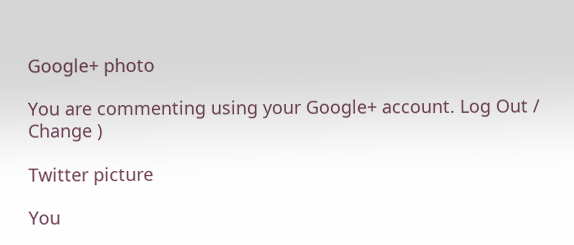Google+ photo

You are commenting using your Google+ account. Log Out /  Change )

Twitter picture

You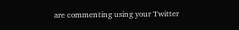are commenting using your Twitter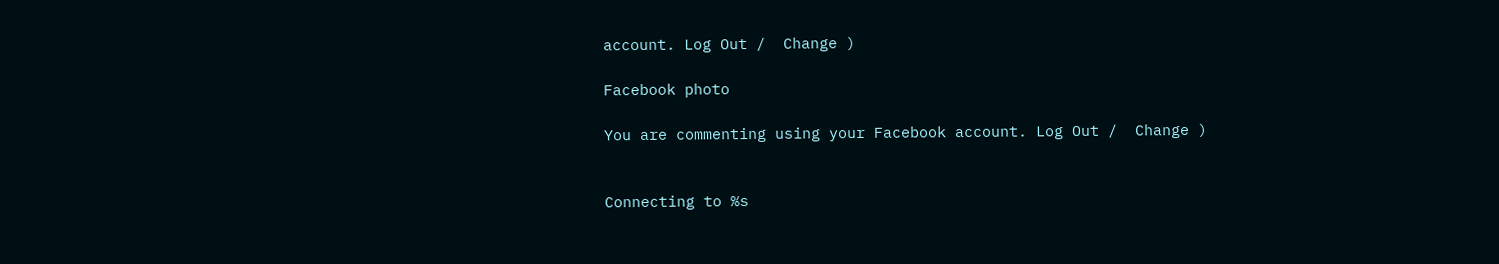account. Log Out /  Change )

Facebook photo

You are commenting using your Facebook account. Log Out /  Change )


Connecting to %s